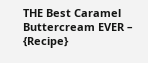THE Best Caramel Buttercream EVER – {Recipe}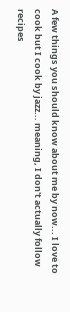A few things you should know about me by now... I love to cook but I cook by jazz... meaning, I don't actually follow recipes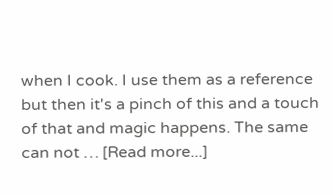when I cook. I use them as a reference but then it's a pinch of this and a touch of that and magic happens. The same can not … [Read more...]